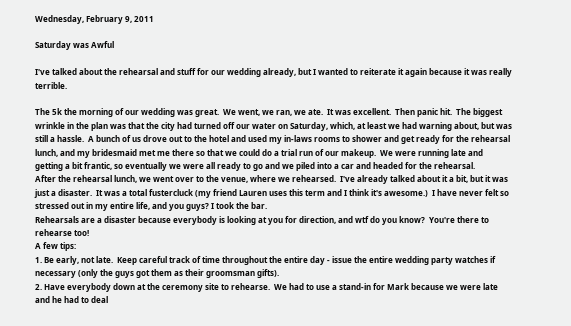Wednesday, February 9, 2011

Saturday was Awful

I've talked about the rehearsal and stuff for our wedding already, but I wanted to reiterate it again because it was really terrible.

The 5k the morning of our wedding was great.  We went, we ran, we ate.  It was excellent.  Then panic hit.  The biggest wrinkle in the plan was that the city had turned off our water on Saturday, which, at least we had warning about, but was still a hassle.  A bunch of us drove out to the hotel and used my in-laws rooms to shower and get ready for the rehearsal lunch, and my bridesmaid met me there so that we could do a trial run of our makeup.  We were running late and getting a bit frantic, so eventually we were all ready to go and we piled into a car and headed for the rehearsal.
After the rehearsal lunch, we went over to the venue, where we rehearsed.  I've already talked about it a bit, but it was just a disaster.  It was a total fustercluck (my friend Lauren uses this term and I think it's awesome.)  I have never felt so stressed out in my entire life, and you guys? I took the bar.
Rehearsals are a disaster because everybody is looking at you for direction, and wtf do you know?  You're there to rehearse too!
A few tips:
1. Be early, not late.  Keep careful track of time throughout the entire day - issue the entire wedding party watches if necessary (only the guys got them as their groomsman gifts).
2. Have everybody down at the ceremony site to rehearse.  We had to use a stand-in for Mark because we were late and he had to deal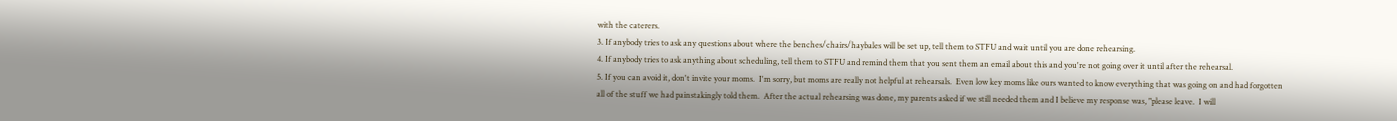with the caterers.
3. If anybody tries to ask any questions about where the benches/chairs/haybales will be set up, tell them to STFU and wait until you are done rehearsing.
4. If anybody tries to ask anything about scheduling, tell them to STFU and remind them that you sent them an email about this and you're not going over it until after the rehearsal.
5. If you can avoid it, don't invite your moms.  I'm sorry, but moms are really not helpful at rehearsals.  Even low key moms like ours wanted to know everything that was going on and had forgotten all of the stuff we had painstakingly told them.  After the actual rehearsing was done, my parents asked if we still needed them and I believe my response was, "please leave.  I will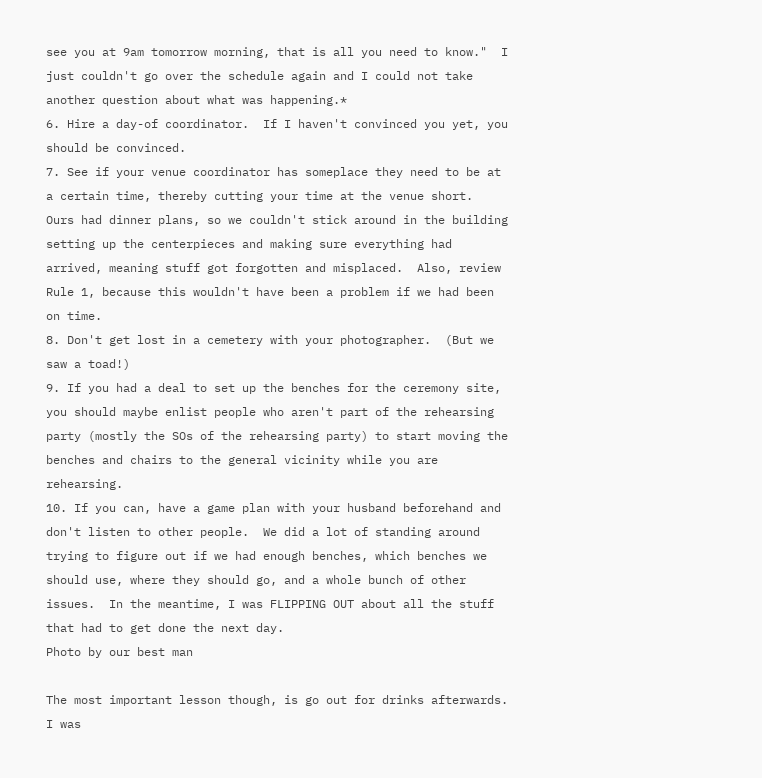see you at 9am tomorrow morning, that is all you need to know."  I just couldn't go over the schedule again and I could not take another question about what was happening.*
6. Hire a day-of coordinator.  If I haven't convinced you yet, you should be convinced.
7. See if your venue coordinator has someplace they need to be at a certain time, thereby cutting your time at the venue short.  Ours had dinner plans, so we couldn't stick around in the building setting up the centerpieces and making sure everything had arrived, meaning stuff got forgotten and misplaced.  Also, review Rule 1, because this wouldn't have been a problem if we had been on time.
8. Don't get lost in a cemetery with your photographer.  (But we saw a toad!)
9. If you had a deal to set up the benches for the ceremony site, you should maybe enlist people who aren't part of the rehearsing party (mostly the SOs of the rehearsing party) to start moving the benches and chairs to the general vicinity while you are rehearsing.
10. If you can, have a game plan with your husband beforehand and don't listen to other people.  We did a lot of standing around trying to figure out if we had enough benches, which benches we should use, where they should go, and a whole bunch of other issues.  In the meantime, I was FLIPPING OUT about all the stuff that had to get done the next day.
Photo by our best man

The most important lesson though, is go out for drinks afterwards.  I was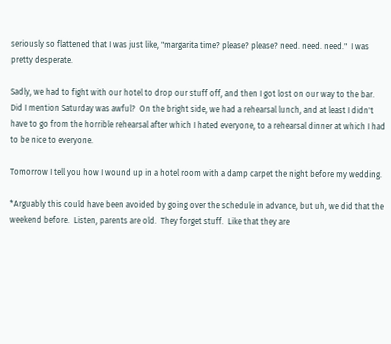seriously so flattened that I was just like, "margarita time? please? please? need. need. need."  I was pretty desperate.

Sadly, we had to fight with our hotel to drop our stuff off, and then I got lost on our way to the bar.  Did I mention Saturday was awful?  On the bright side, we had a rehearsal lunch, and at least I didn't have to go from the horrible rehearsal after which I hated everyone, to a rehearsal dinner at which I had to be nice to everyone.

Tomorrow I tell you how I wound up in a hotel room with a damp carpet the night before my wedding.

*Arguably this could have been avoided by going over the schedule in advance, but uh, we did that the weekend before.  Listen, parents are old.  They forget stuff.  Like that they are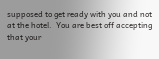supposed to get ready with you and not at the hotel.  You are best off accepting that your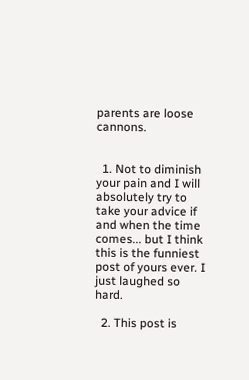parents are loose cannons.


  1. Not to diminish your pain and I will absolutely try to take your advice if and when the time comes... but I think this is the funniest post of yours ever. I just laughed so hard.

  2. This post is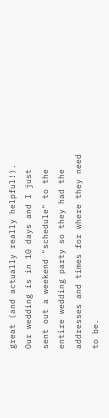great (and actually really helpful!). Our wedding is in 10 days and I just sent out a weekend "schedule" to the entire wedding party so they had the addresses and times for where they need to be.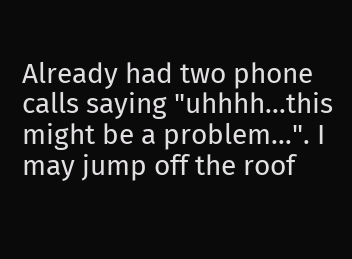Already had two phone calls saying "uhhhh...this might be a problem...". I may jump off the roof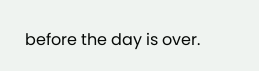before the day is over.